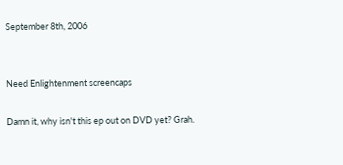September 8th, 2006


Need Enlightenment screencaps

Damn it, why isn't this ep out on DVD yet? Grah.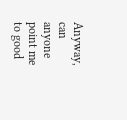Anyway, can anyone point me to good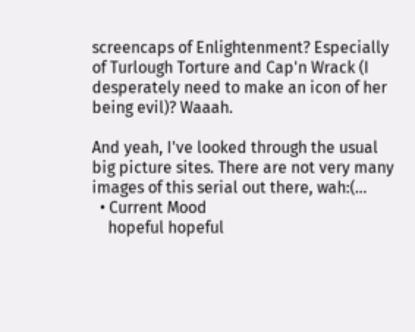screencaps of Enlightenment? Especially of Turlough Torture and Cap'n Wrack (I desperately need to make an icon of her being evil)? Waaah.

And yeah, I've looked through the usual big picture sites. There are not very many images of this serial out there, wah:(...
  • Current Mood
    hopeful hopeful